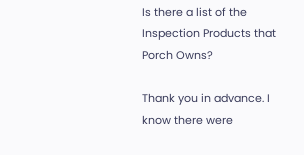Is there a list of the Inspection Products that Porch Owns?

Thank you in advance. I know there were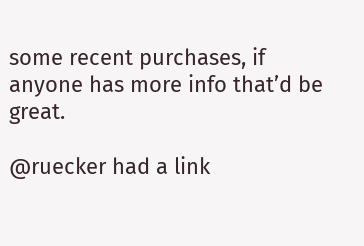some recent purchases, if anyone has more info that’d be great.

@ruecker had a link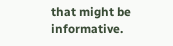that might be informative.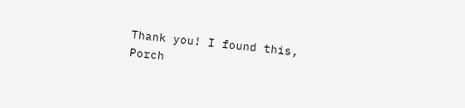Thank you! I found this, Porch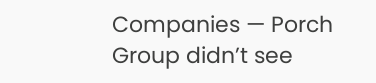Companies — Porch Group didn’t see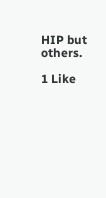HIP but others.

1 Like